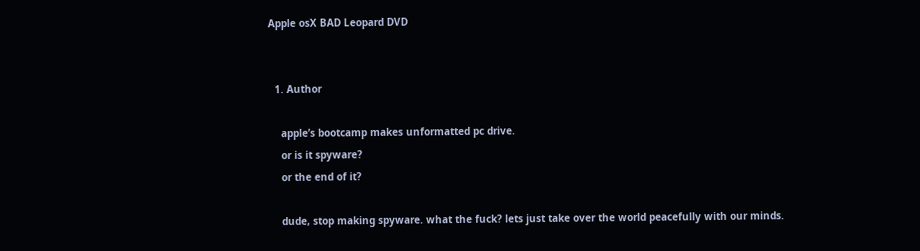Apple osX BAD Leopard DVD


  1. Author

    apple’s bootcamp makes unformatted pc drive.
    or is it spyware?
    or the end of it?

    dude, stop making spyware. what the fuck? lets just take over the world peacefully with our minds.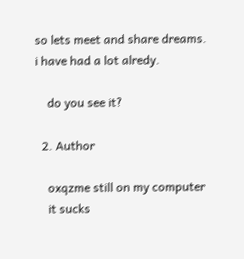so lets meet and share dreams. i have had a lot alredy.

    do you see it?

  2. Author

    oxqzme still on my computer
    it sucks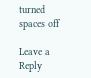turned spaces off

Leave a Reply